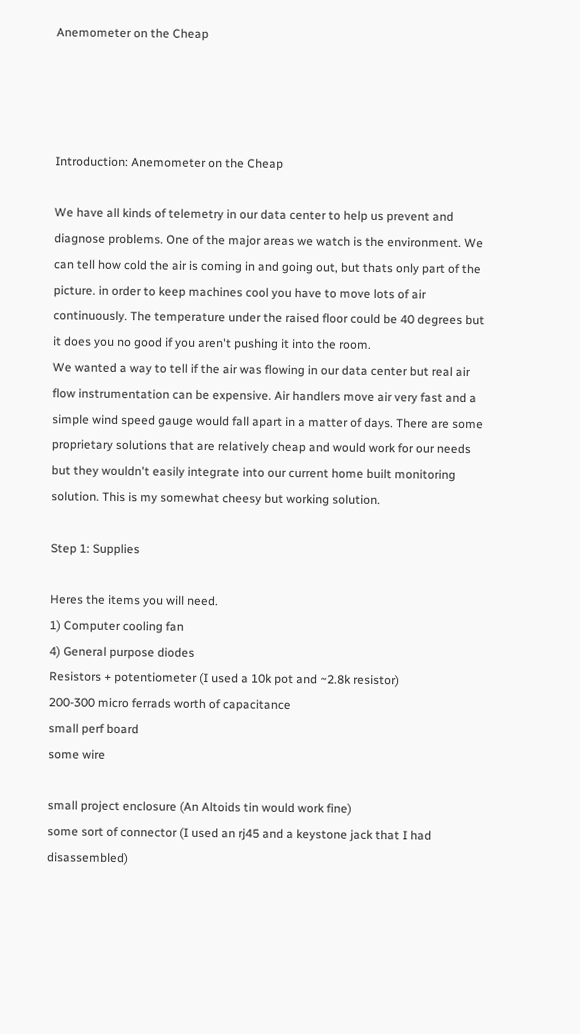Anemometer on the Cheap




Introduction: Anemometer on the Cheap

We have all kinds of telemetry in our data center to help us prevent and diagnose problems. One of the major areas we watch is the environment. We can tell how cold the air is coming in and going out, but thats only part of the picture. in order to keep machines cool you have to move lots of air continuously. The temperature under the raised floor could be 40 degrees but it does you no good if you aren't pushing it into the room.
We wanted a way to tell if the air was flowing in our data center but real air flow instrumentation can be expensive. Air handlers move air very fast and a simple wind speed gauge would fall apart in a matter of days. There are some proprietary solutions that are relatively cheap and would work for our needs but they wouldn't easily integrate into our current home built monitoring solution. This is my somewhat cheesy but working solution.

Step 1: Supplies

Heres the items you will need.
1) Computer cooling fan
4) General purpose diodes
Resistors + potentiometer (I used a 10k pot and ~2.8k resistor)
200-300 micro ferrads worth of capacitance
small perf board
some wire

small project enclosure (An Altoids tin would work fine)
some sort of connector (I used an rj45 and a keystone jack that I had disassembled)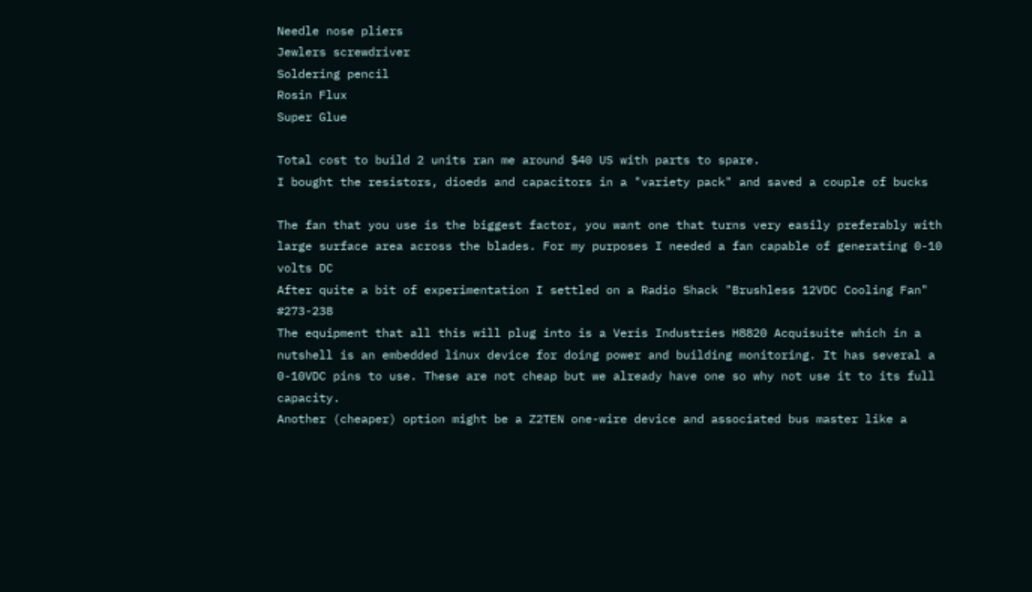Needle nose pliers
Jewlers screwdriver
Soldering pencil
Rosin Flux
Super Glue

Total cost to build 2 units ran me around $40 US with parts to spare.
I bought the resistors, dioeds and capacitors in a "variety pack" and saved a couple of bucks

The fan that you use is the biggest factor, you want one that turns very easily preferably with large surface area across the blades. For my purposes I needed a fan capable of generating 0-10 volts DC
After quite a bit of experimentation I settled on a Radio Shack "Brushless 12VDC Cooling Fan" #273-238
The equipment that all this will plug into is a Veris Industries H8820 Acquisuite which in a nutshell is an embedded linux device for doing power and building monitoring. It has several a 0-10VDC pins to use. These are not cheap but we already have one so why not use it to its full capacity.
Another (cheaper) option might be a Z2TEN one-wire device and associated bus master like a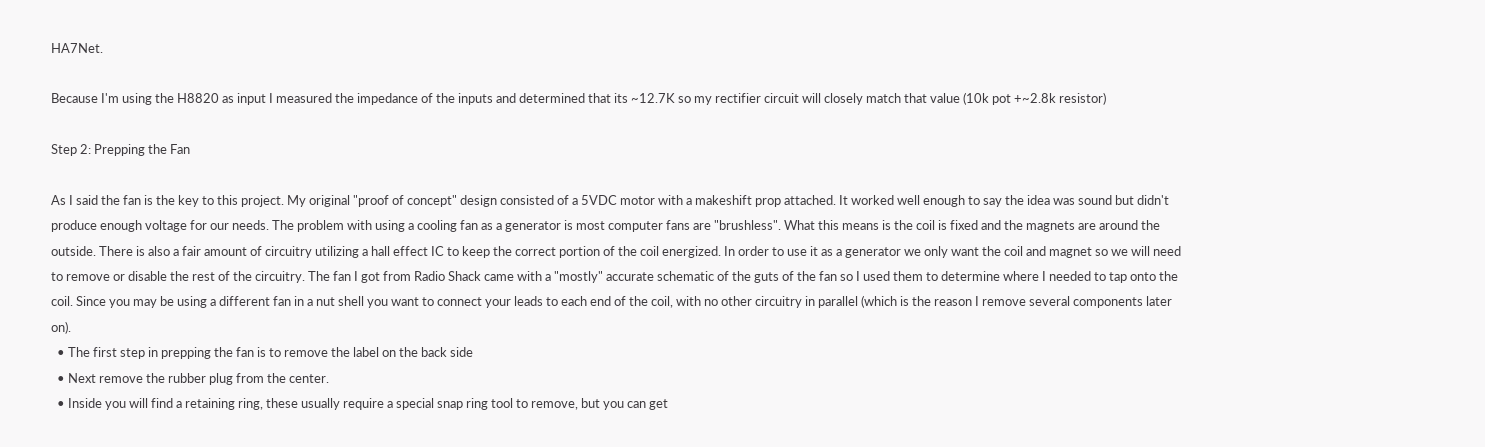HA7Net.

Because I'm using the H8820 as input I measured the impedance of the inputs and determined that its ~12.7K so my rectifier circuit will closely match that value (10k pot +~2.8k resistor)

Step 2: Prepping the Fan

As I said the fan is the key to this project. My original "proof of concept" design consisted of a 5VDC motor with a makeshift prop attached. It worked well enough to say the idea was sound but didn't produce enough voltage for our needs. The problem with using a cooling fan as a generator is most computer fans are "brushless". What this means is the coil is fixed and the magnets are around the outside. There is also a fair amount of circuitry utilizing a hall effect IC to keep the correct portion of the coil energized. In order to use it as a generator we only want the coil and magnet so we will need to remove or disable the rest of the circuitry. The fan I got from Radio Shack came with a "mostly" accurate schematic of the guts of the fan so I used them to determine where I needed to tap onto the coil. Since you may be using a different fan in a nut shell you want to connect your leads to each end of the coil, with no other circuitry in parallel (which is the reason I remove several components later on).
  • The first step in prepping the fan is to remove the label on the back side
  • Next remove the rubber plug from the center.
  • Inside you will find a retaining ring, these usually require a special snap ring tool to remove, but you can get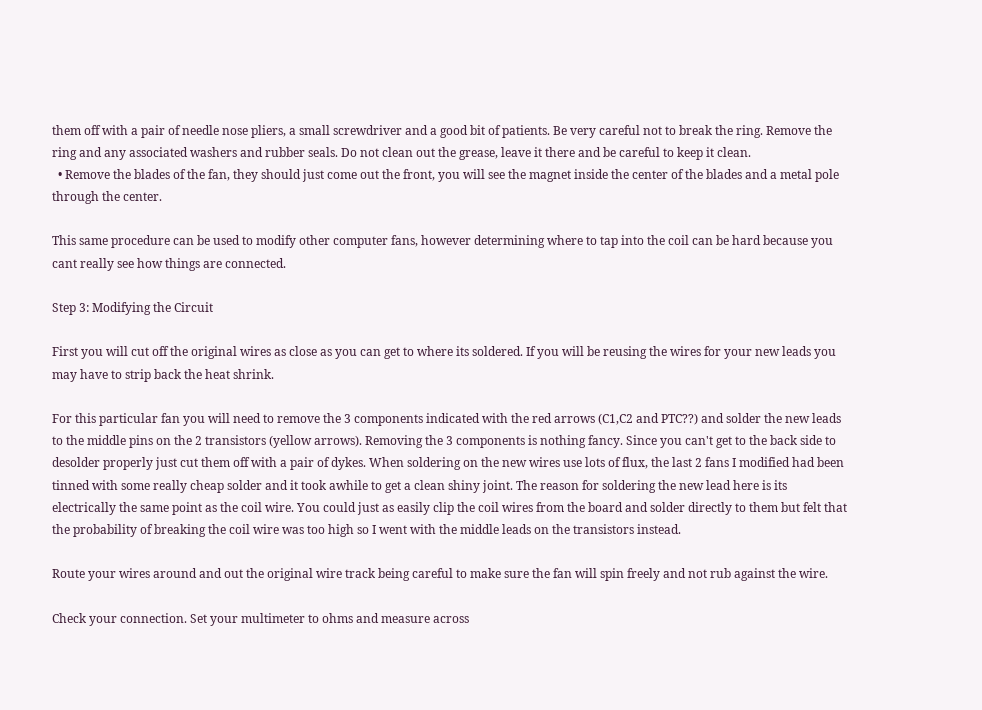them off with a pair of needle nose pliers, a small screwdriver and a good bit of patients. Be very careful not to break the ring. Remove the ring and any associated washers and rubber seals. Do not clean out the grease, leave it there and be careful to keep it clean.
  • Remove the blades of the fan, they should just come out the front, you will see the magnet inside the center of the blades and a metal pole through the center.

This same procedure can be used to modify other computer fans, however determining where to tap into the coil can be hard because you cant really see how things are connected.

Step 3: Modifying the Circuit

First you will cut off the original wires as close as you can get to where its soldered. If you will be reusing the wires for your new leads you may have to strip back the heat shrink.

For this particular fan you will need to remove the 3 components indicated with the red arrows (C1,C2 and PTC??) and solder the new leads to the middle pins on the 2 transistors (yellow arrows). Removing the 3 components is nothing fancy. Since you can't get to the back side to desolder properly just cut them off with a pair of dykes. When soldering on the new wires use lots of flux, the last 2 fans I modified had been tinned with some really cheap solder and it took awhile to get a clean shiny joint. The reason for soldering the new lead here is its electrically the same point as the coil wire. You could just as easily clip the coil wires from the board and solder directly to them but felt that the probability of breaking the coil wire was too high so I went with the middle leads on the transistors instead.

Route your wires around and out the original wire track being careful to make sure the fan will spin freely and not rub against the wire.

Check your connection. Set your multimeter to ohms and measure across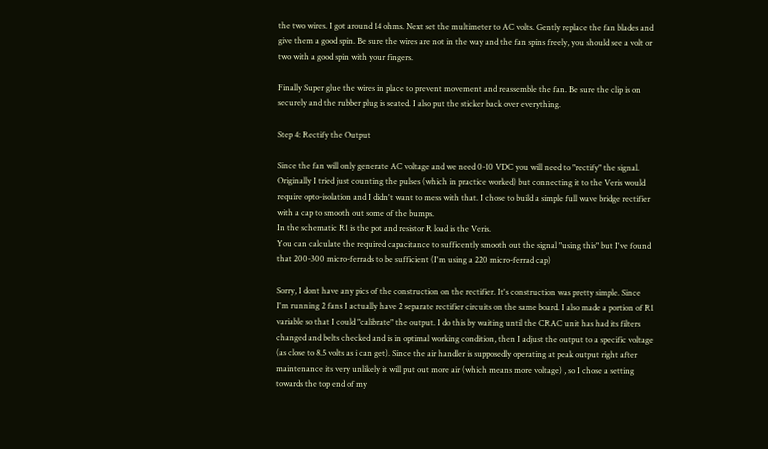the two wires. I got around 14 ohms. Next set the multimeter to AC volts. Gently replace the fan blades and give them a good spin. Be sure the wires are not in the way and the fan spins freely, you should see a volt or two with a good spin with your fingers.

Finally Super glue the wires in place to prevent movement and reassemble the fan. Be sure the clip is on securely and the rubber plug is seated. I also put the sticker back over everything.

Step 4: Rectify the Output

Since the fan will only generate AC voltage and we need 0-10 VDC you will need to "rectify" the signal.
Originally I tried just counting the pulses (which in practice worked) but connecting it to the Veris would require opto-isolation and I didn't want to mess with that. I chose to build a simple full wave bridge rectifier with a cap to smooth out some of the bumps.
In the schematic R1 is the pot and resistor R load is the Veris.
You can calculate the required capacitance to sufficently smooth out the signal "using this" but I've found that 200-300 micro-ferrads to be sufficient (I'm using a 220 micro-ferrad cap)

Sorry, I dont have any pics of the construction on the rectifier. It's construction was pretty simple. Since I'm running 2 fans I actually have 2 separate rectifier circuits on the same board. I also made a portion of R1 variable so that I could "calibrate" the output. I do this by waiting until the CRAC unit has had its filters changed and belts checked and is in optimal working condition, then I adjust the output to a specific voltage (as close to 8.5 volts as i can get). Since the air handler is supposedly operating at peak output right after maintenance its very unlikely it will put out more air (which means more voltage) , so I chose a setting towards the top end of my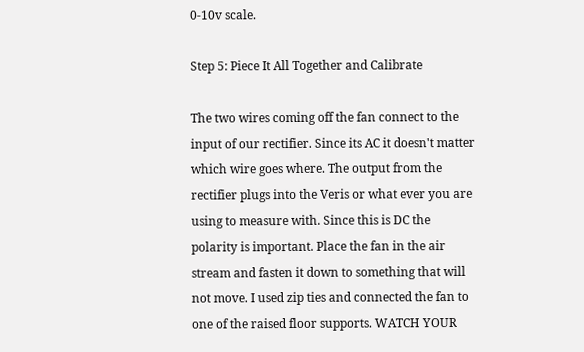0-10v scale.

Step 5: Piece It All Together and Calibrate

The two wires coming off the fan connect to the input of our rectifier. Since its AC it doesn't matter which wire goes where. The output from the rectifier plugs into the Veris or what ever you are using to measure with. Since this is DC the polarity is important. Place the fan in the air stream and fasten it down to something that will not move. I used zip ties and connected the fan to one of the raised floor supports. WATCH YOUR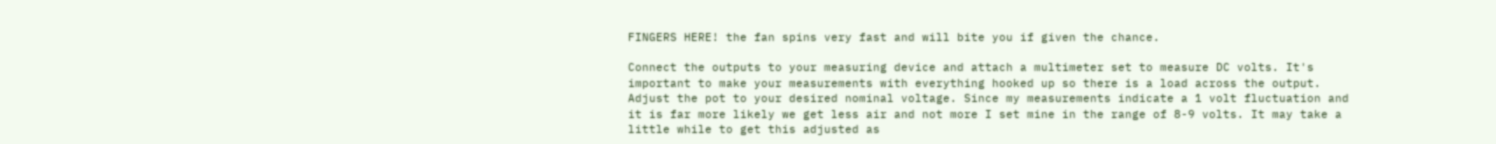FINGERS HERE! the fan spins very fast and will bite you if given the chance.

Connect the outputs to your measuring device and attach a multimeter set to measure DC volts. It's important to make your measurements with everything hooked up so there is a load across the output. Adjust the pot to your desired nominal voltage. Since my measurements indicate a 1 volt fluctuation and it is far more likely we get less air and not more I set mine in the range of 8-9 volts. It may take a little while to get this adjusted as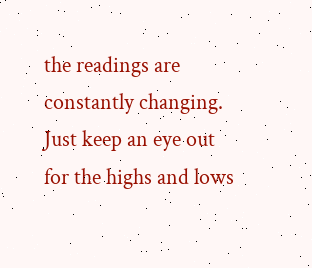the readings are constantly changing. Just keep an eye out for the highs and lows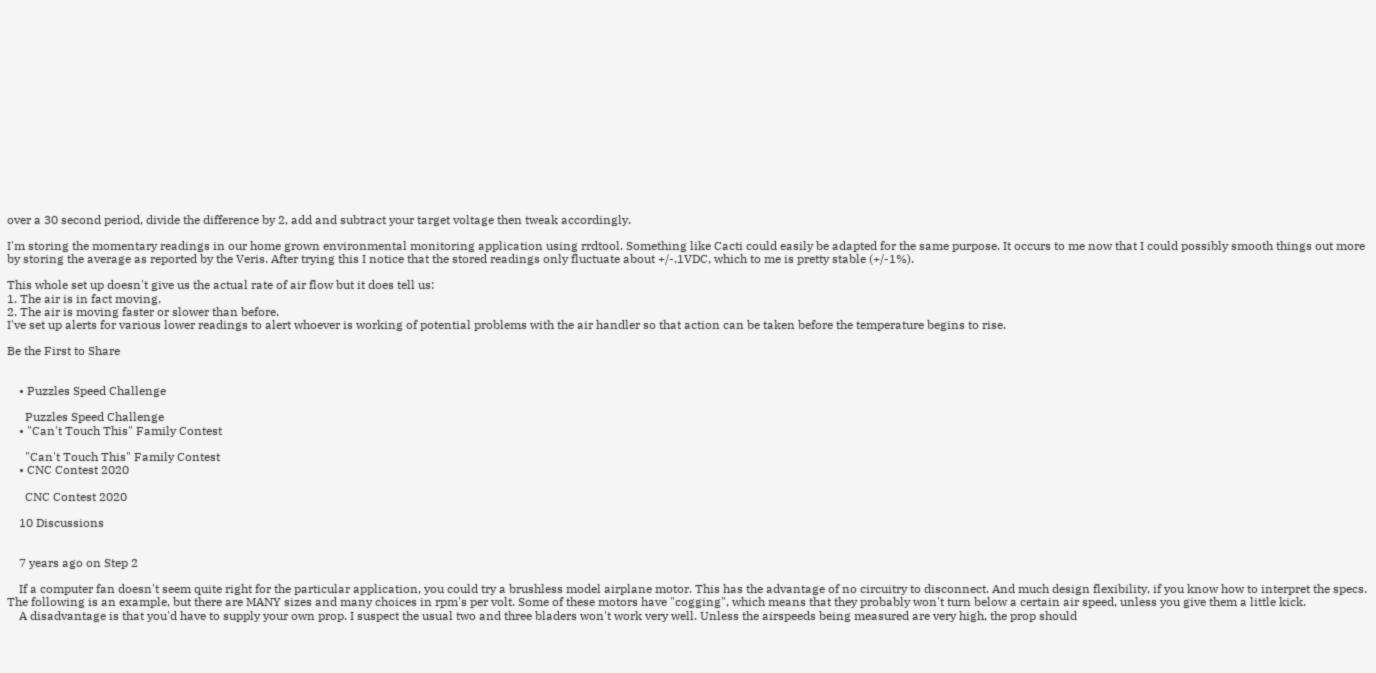over a 30 second period, divide the difference by 2, add and subtract your target voltage then tweak accordingly.

I'm storing the momentary readings in our home grown environmental monitoring application using rrdtool. Something like Cacti could easily be adapted for the same purpose. It occurs to me now that I could possibly smooth things out more by storing the average as reported by the Veris. After trying this I notice that the stored readings only fluctuate about +/-.1VDC, which to me is pretty stable (+/-1%).

This whole set up doesn't give us the actual rate of air flow but it does tell us:
1. The air is in fact moving.
2. The air is moving faster or slower than before.
I've set up alerts for various lower readings to alert whoever is working of potential problems with the air handler so that action can be taken before the temperature begins to rise.

Be the First to Share


    • Puzzles Speed Challenge

      Puzzles Speed Challenge
    • "Can't Touch This" Family Contest

      "Can't Touch This" Family Contest
    • CNC Contest 2020

      CNC Contest 2020

    10 Discussions


    7 years ago on Step 2

    If a computer fan doesn't seem quite right for the particular application, you could try a brushless model airplane motor. This has the advantage of no circuitry to disconnect. And much design flexibility, if you know how to interpret the specs. The following is an example, but there are MANY sizes and many choices in rpm's per volt. Some of these motors have "cogging", which means that they probably won't turn below a certain air speed, unless you give them a little kick.
    A disadvantage is that you'd have to supply your own prop. I suspect the usual two and three bladers won't work very well. Unless the airspeeds being measured are very high, the prop should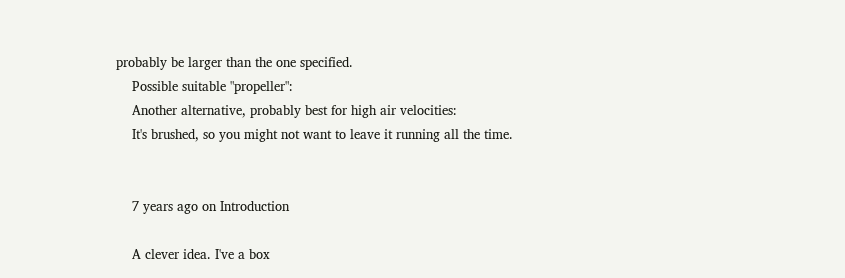probably be larger than the one specified.
    Possible suitable "propeller":
    Another alternative, probably best for high air velocities:
    It's brushed, so you might not want to leave it running all the time.


    7 years ago on Introduction

    A clever idea. I've a box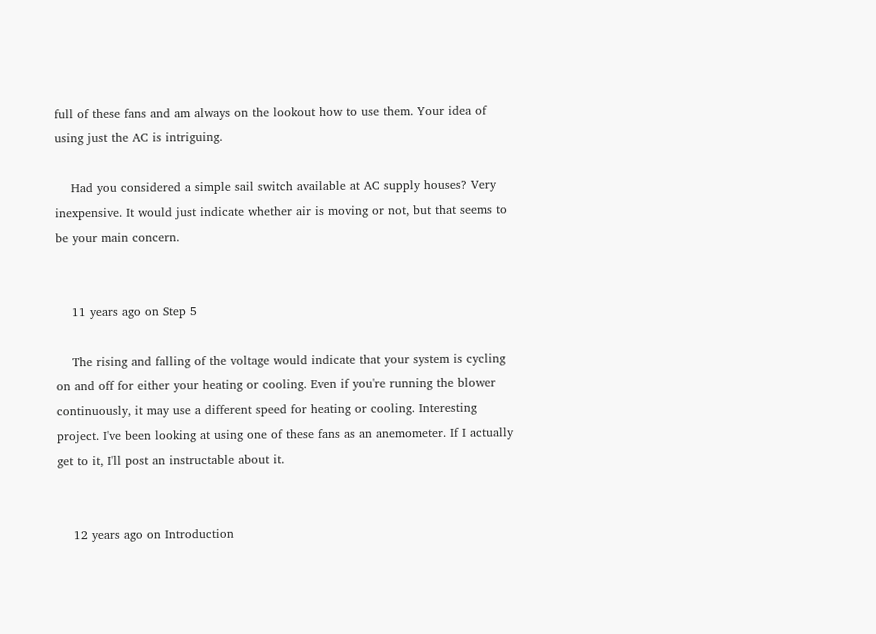full of these fans and am always on the lookout how to use them. Your idea of using just the AC is intriguing.

    Had you considered a simple sail switch available at AC supply houses? Very inexpensive. It would just indicate whether air is moving or not, but that seems to be your main concern.


    11 years ago on Step 5

    The rising and falling of the voltage would indicate that your system is cycling on and off for either your heating or cooling. Even if you're running the blower continuously, it may use a different speed for heating or cooling. Interesting project. I've been looking at using one of these fans as an anemometer. If I actually get to it, I'll post an instructable about it.


    12 years ago on Introduction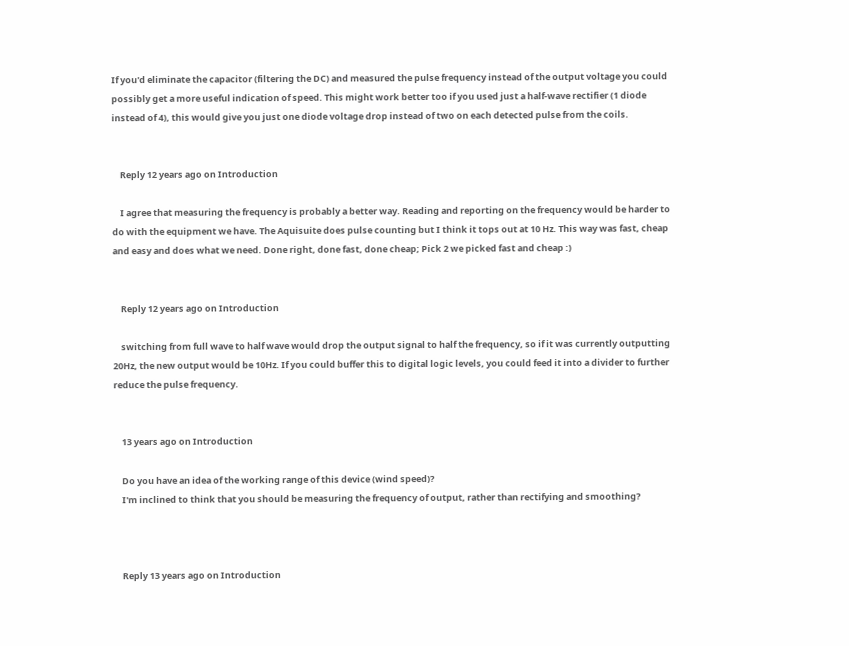If you'd eliminate the capacitor (filtering the DC) and measured the pulse frequency instead of the output voltage you could possibly get a more useful indication of speed. This might work better too if you used just a half-wave rectifier (1 diode instead of 4), this would give you just one diode voltage drop instead of two on each detected pulse from the coils.


    Reply 12 years ago on Introduction

    I agree that measuring the frequency is probably a better way. Reading and reporting on the frequency would be harder to do with the equipment we have. The Aquisuite does pulse counting but I think it tops out at 10 Hz. This way was fast, cheap and easy and does what we need. Done right, done fast, done cheap; Pick 2 we picked fast and cheap :)


    Reply 12 years ago on Introduction

    switching from full wave to half wave would drop the output signal to half the frequency, so if it was currently outputting 20Hz, the new output would be 10Hz. If you could buffer this to digital logic levels, you could feed it into a divider to further reduce the pulse frequency.


    13 years ago on Introduction

    Do you have an idea of the working range of this device (wind speed)?
    I'm inclined to think that you should be measuring the frequency of output, rather than rectifying and smoothing?



    Reply 13 years ago on Introduction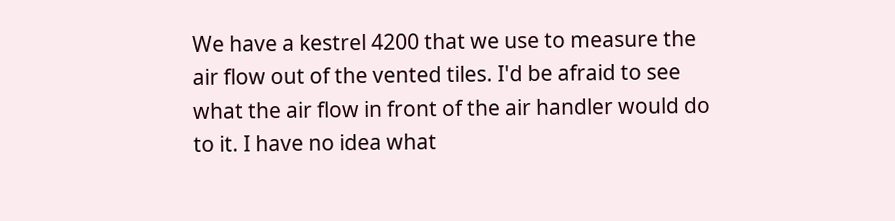We have a kestrel 4200 that we use to measure the air flow out of the vented tiles. I'd be afraid to see what the air flow in front of the air handler would do to it. I have no idea what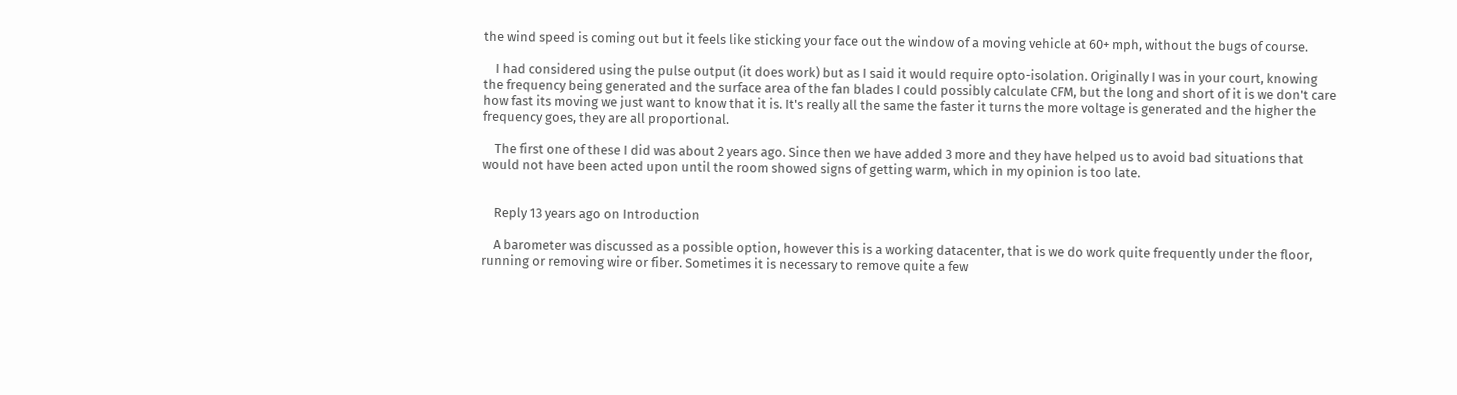the wind speed is coming out but it feels like sticking your face out the window of a moving vehicle at 60+ mph, without the bugs of course.

    I had considered using the pulse output (it does work) but as I said it would require opto-isolation. Originally I was in your court, knowing the frequency being generated and the surface area of the fan blades I could possibly calculate CFM, but the long and short of it is we don't care how fast its moving we just want to know that it is. It's really all the same the faster it turns the more voltage is generated and the higher the frequency goes, they are all proportional.

    The first one of these I did was about 2 years ago. Since then we have added 3 more and they have helped us to avoid bad situations that would not have been acted upon until the room showed signs of getting warm, which in my opinion is too late.


    Reply 13 years ago on Introduction

    A barometer was discussed as a possible option, however this is a working datacenter, that is we do work quite frequently under the floor, running or removing wire or fiber. Sometimes it is necessary to remove quite a few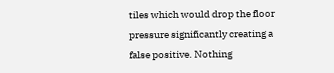tiles which would drop the floor pressure significantly creating a false positive. Nothing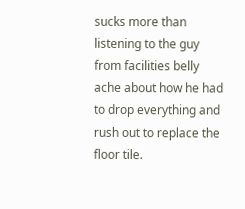sucks more than listening to the guy from facilities belly ache about how he had to drop everything and rush out to replace the floor tile.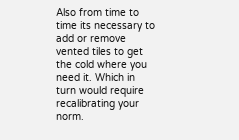Also from time to time its necessary to add or remove vented tiles to get the cold where you need it. Which in turn would require recalibrating your norm.